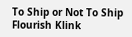To Ship or Not To Ship
Flourish Klink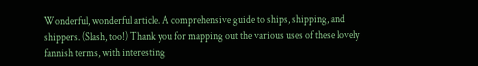Wonderful, wonderful article. A comprehensive guide to ships, shipping, and shippers. (Slash, too!) Thank you for mapping out the various uses of these lovely fannish terms, with interesting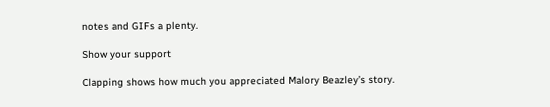notes and GIFs a plenty.

Show your support

Clapping shows how much you appreciated Malory Beazley’s story.